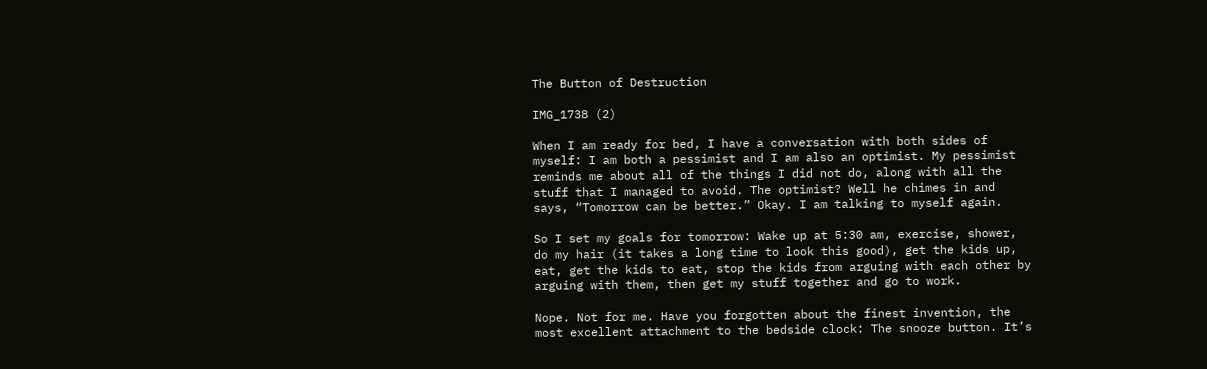The Button of Destruction

IMG_1738 (2)

When I am ready for bed, I have a conversation with both sides of myself: I am both a pessimist and I am also an optimist. My pessimist reminds me about all of the things I did not do, along with all the stuff that I managed to avoid. The optimist? Well he chimes in and says, “Tomorrow can be better.” Okay. I am talking to myself again.

So I set my goals for tomorrow: Wake up at 5:30 am, exercise, shower, do my hair (it takes a long time to look this good), get the kids up, eat, get the kids to eat, stop the kids from arguing with each other by arguing with them, then get my stuff together and go to work.

Nope. Not for me. Have you forgotten about the finest invention, the most excellent attachment to the bedside clock: The snooze button. It’s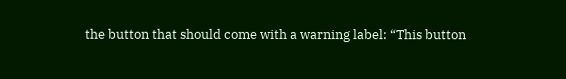the button that should come with a warning label: “This button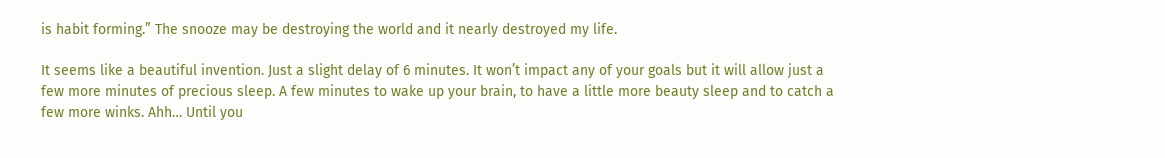is habit forming.” The snooze may be destroying the world and it nearly destroyed my life.

It seems like a beautiful invention. Just a slight delay of 6 minutes. It won’t impact any of your goals but it will allow just a few more minutes of precious sleep. A few minutes to wake up your brain, to have a little more beauty sleep and to catch a few more winks. Ahh… Until you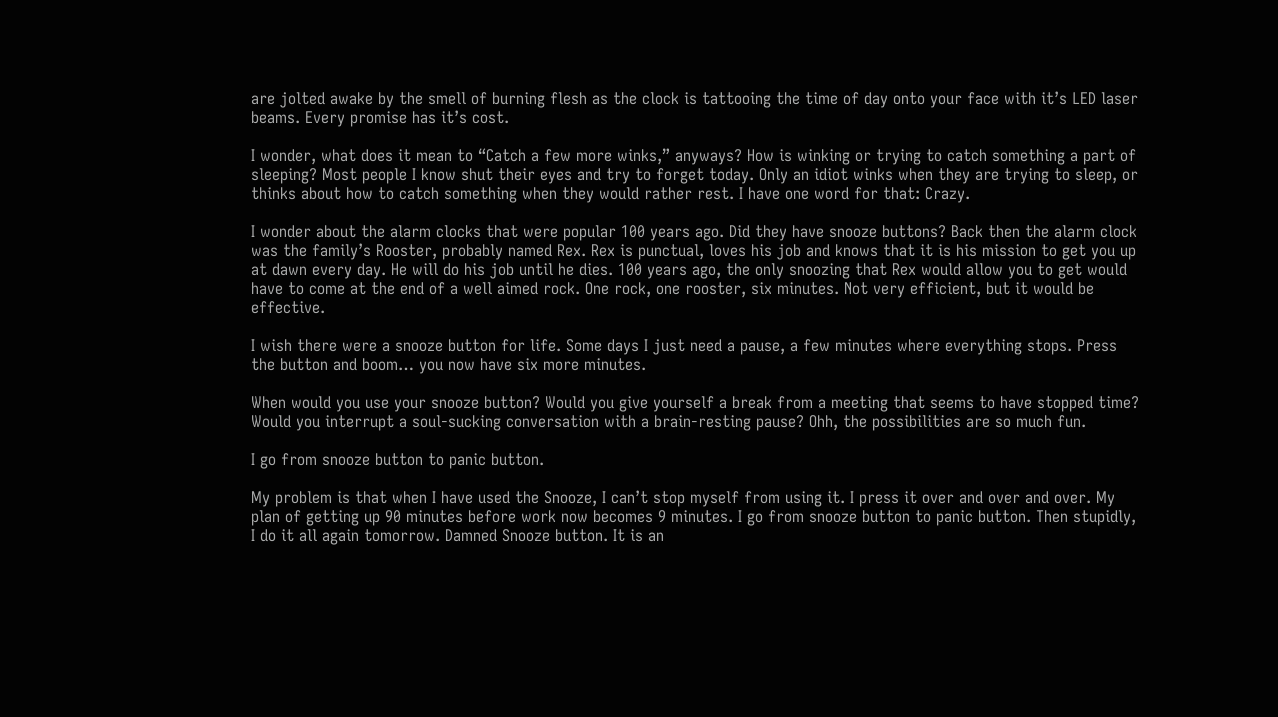are jolted awake by the smell of burning flesh as the clock is tattooing the time of day onto your face with it’s LED laser beams. Every promise has it’s cost.

I wonder, what does it mean to “Catch a few more winks,” anyways? How is winking or trying to catch something a part of sleeping? Most people I know shut their eyes and try to forget today. Only an idiot winks when they are trying to sleep, or thinks about how to catch something when they would rather rest. I have one word for that: Crazy.

I wonder about the alarm clocks that were popular 100 years ago. Did they have snooze buttons? Back then the alarm clock was the family’s Rooster, probably named Rex. Rex is punctual, loves his job and knows that it is his mission to get you up at dawn every day. He will do his job until he dies. 100 years ago, the only snoozing that Rex would allow you to get would have to come at the end of a well aimed rock. One rock, one rooster, six minutes. Not very efficient, but it would be effective.

I wish there were a snooze button for life. Some days I just need a pause, a few minutes where everything stops. Press the button and boom… you now have six more minutes.

When would you use your snooze button? Would you give yourself a break from a meeting that seems to have stopped time? Would you interrupt a soul-sucking conversation with a brain-resting pause? Ohh, the possibilities are so much fun.

I go from snooze button to panic button.

My problem is that when I have used the Snooze, I can’t stop myself from using it. I press it over and over and over. My plan of getting up 90 minutes before work now becomes 9 minutes. I go from snooze button to panic button. Then stupidly, I do it all again tomorrow. Damned Snooze button. It is an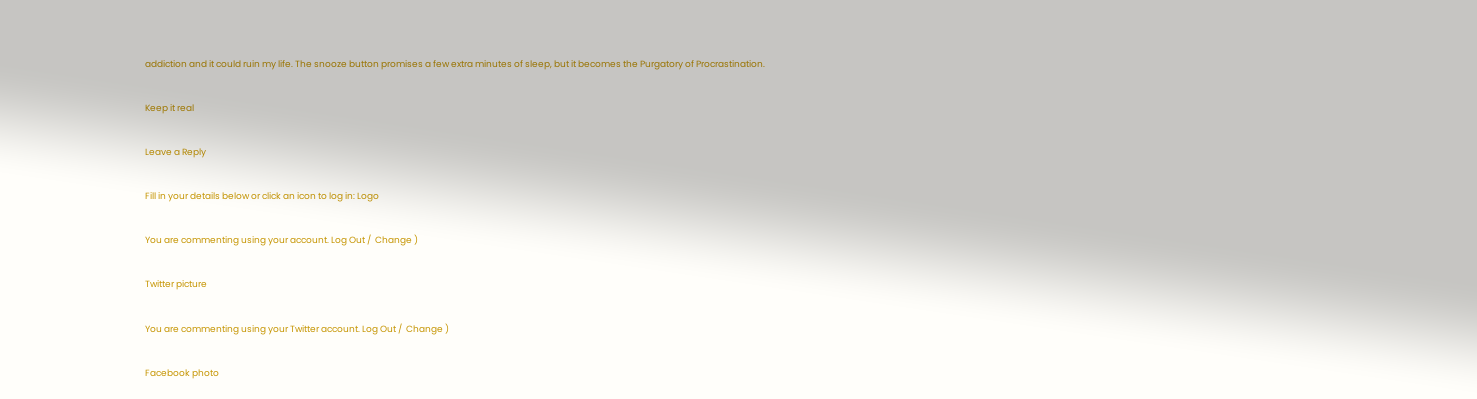addiction and it could ruin my life. The snooze button promises a few extra minutes of sleep, but it becomes the Purgatory of Procrastination.

Keep it real

Leave a Reply

Fill in your details below or click an icon to log in: Logo

You are commenting using your account. Log Out /  Change )

Twitter picture

You are commenting using your Twitter account. Log Out /  Change )

Facebook photo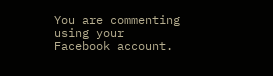You are commenting using your Facebook account.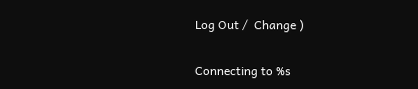Log Out /  Change )

Connecting to %s